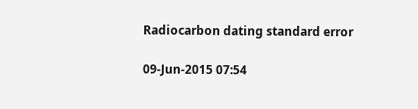Radiocarbon dating standard error

09-Jun-2015 07:54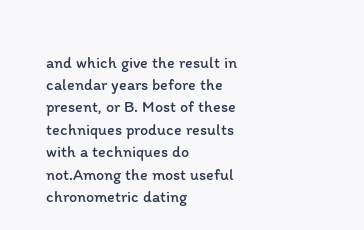and which give the result in calendar years before the present, or B. Most of these techniques produce results with a techniques do not.Among the most useful chronometric dating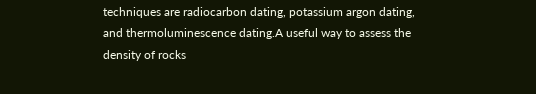techniques are radiocarbon dating, potassium argon dating, and thermoluminescence dating.A useful way to assess the density of rocks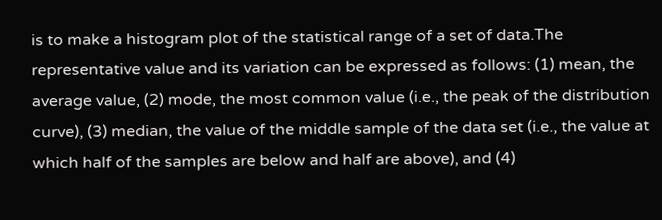is to make a histogram plot of the statistical range of a set of data.The representative value and its variation can be expressed as follows: (1) mean, the average value, (2) mode, the most common value (i.e., the peak of the distribution curve), (3) median, the value of the middle sample of the data set (i.e., the value at which half of the samples are below and half are above), and (4)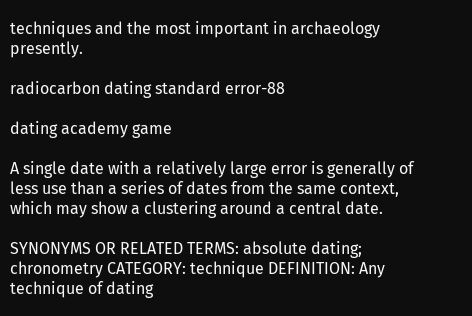techniques and the most important in archaeology presently.

radiocarbon dating standard error-88

dating academy game

A single date with a relatively large error is generally of less use than a series of dates from the same context, which may show a clustering around a central date.

SYNONYMS OR RELATED TERMS: absolute dating; chronometry CATEGORY: technique DEFINITION: Any technique of dating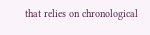that relies on chronological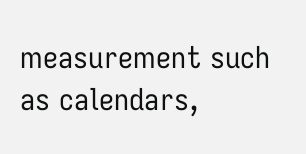measurement such as calendars,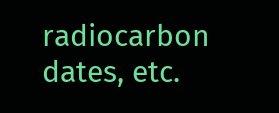radiocarbon dates, etc.